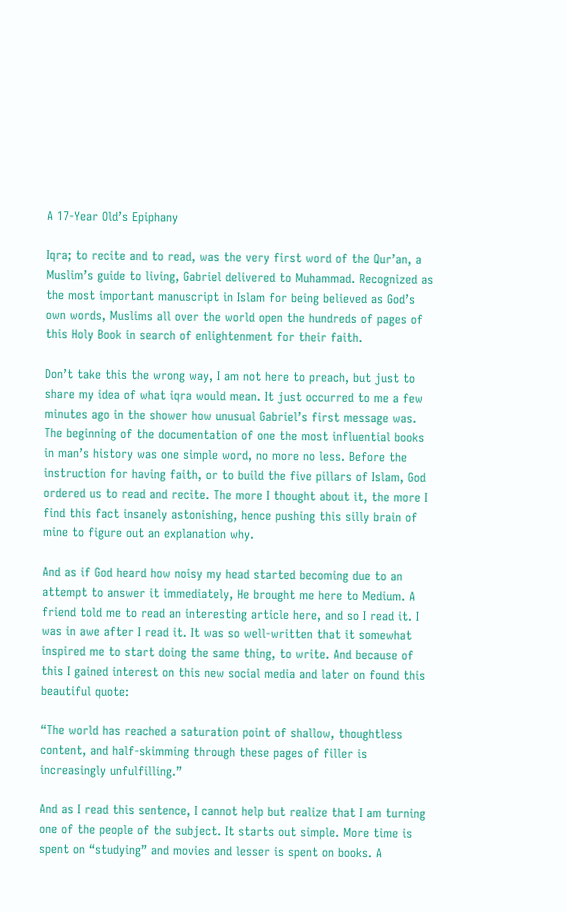A 17-Year Old’s Epiphany

Iqra; to recite and to read, was the very first word of the Qur’an, a Muslim’s guide to living, Gabriel delivered to Muhammad. Recognized as the most important manuscript in Islam for being believed as God’s own words, Muslims all over the world open the hundreds of pages of this Holy Book in search of enlightenment for their faith.

Don’t take this the wrong way, I am not here to preach, but just to share my idea of what iqra would mean. It just occurred to me a few minutes ago in the shower how unusual Gabriel’s first message was. The beginning of the documentation of one the most influential books in man’s history was one simple word, no more no less. Before the instruction for having faith, or to build the five pillars of Islam, God ordered us to read and recite. The more I thought about it, the more I find this fact insanely astonishing, hence pushing this silly brain of mine to figure out an explanation why.

And as if God heard how noisy my head started becoming due to an attempt to answer it immediately, He brought me here to Medium. A friend told me to read an interesting article here, and so I read it. I was in awe after I read it. It was so well-written that it somewhat inspired me to start doing the same thing, to write. And because of this I gained interest on this new social media and later on found this beautiful quote:

“The world has reached a saturation point of shallow, thoughtless content, and half-skimming through these pages of filler is increasingly unfulfilling.”

And as I read this sentence, I cannot help but realize that I am turning one of the people of the subject. It starts out simple. More time is spent on “studying” and movies and lesser is spent on books. A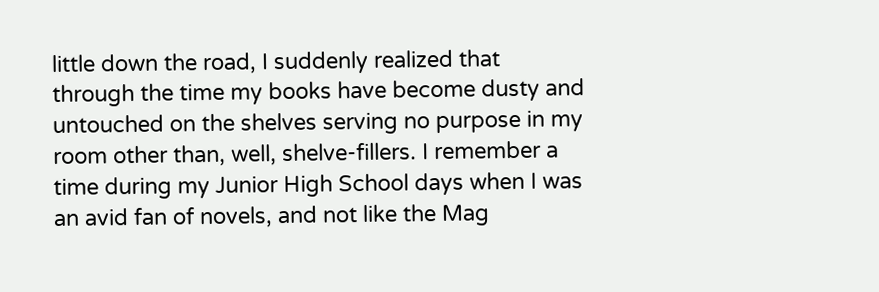little down the road, I suddenly realized that through the time my books have become dusty and untouched on the shelves serving no purpose in my room other than, well, shelve-fillers. I remember a time during my Junior High School days when I was an avid fan of novels, and not like the Mag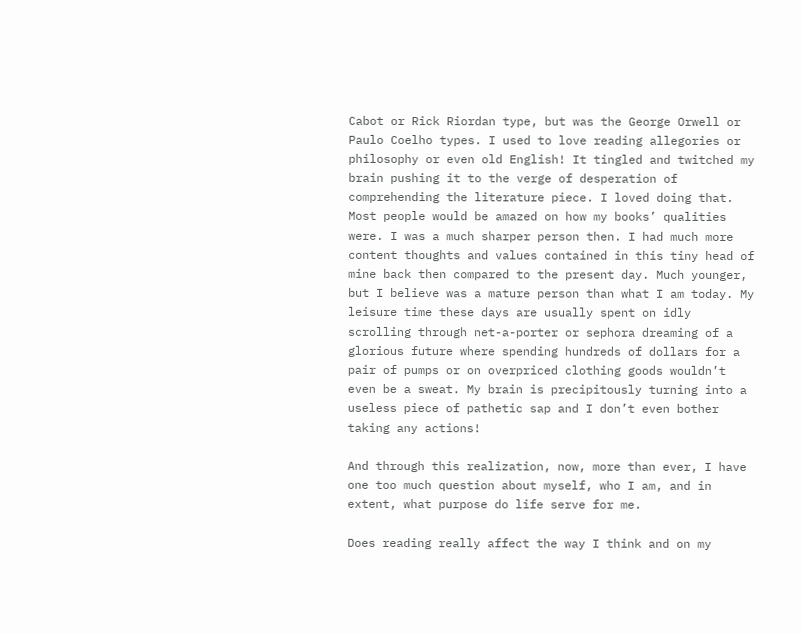Cabot or Rick Riordan type, but was the George Orwell or Paulo Coelho types. I used to love reading allegories or philosophy or even old English! It tingled and twitched my brain pushing it to the verge of desperation of comprehending the literature piece. I loved doing that. Most people would be amazed on how my books’ qualities were. I was a much sharper person then. I had much more content thoughts and values contained in this tiny head of mine back then compared to the present day. Much younger, but I believe was a mature person than what I am today. My leisure time these days are usually spent on idly scrolling through net-a-porter or sephora dreaming of a glorious future where spending hundreds of dollars for a pair of pumps or on overpriced clothing goods wouldn’t even be a sweat. My brain is precipitously turning into a useless piece of pathetic sap and I don’t even bother taking any actions!

And through this realization, now, more than ever, I have one too much question about myself, who I am, and in extent, what purpose do life serve for me.

Does reading really affect the way I think and on my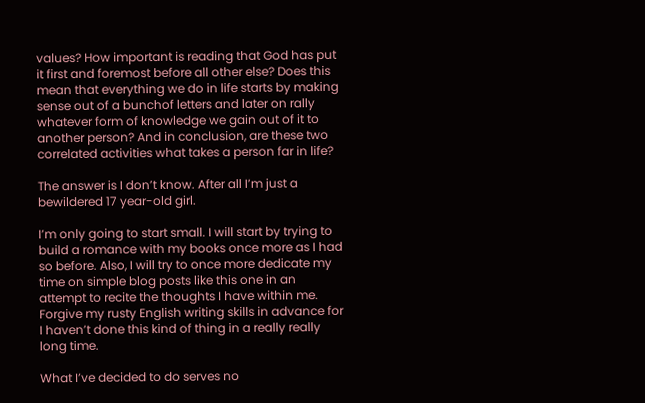values? How important is reading that God has put it first and foremost before all other else? Does this mean that everything we do in life starts by making sense out of a bunchof letters and later on rally whatever form of knowledge we gain out of it to another person? And in conclusion, are these two correlated activities what takes a person far in life?

The answer is I don’t know. After all I’m just a bewildered 17 year-old girl.

I’m only going to start small. I will start by trying to build a romance with my books once more as I had so before. Also, I will try to once more dedicate my time on simple blog posts like this one in an attempt to recite the thoughts I have within me. Forgive my rusty English writing skills in advance for I haven’t done this kind of thing in a really really long time.

What I’ve decided to do serves no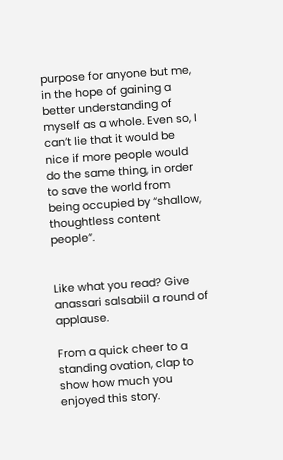purpose for anyone but me, in the hope of gaining a better understanding of myself as a whole. Even so, I can’t lie that it would be nice if more people would do the same thing, in order to save the world from being occupied by “shallow, thoughtless content people”.


Like what you read? Give anassari salsabiil a round of applause.

From a quick cheer to a standing ovation, clap to show how much you enjoyed this story.